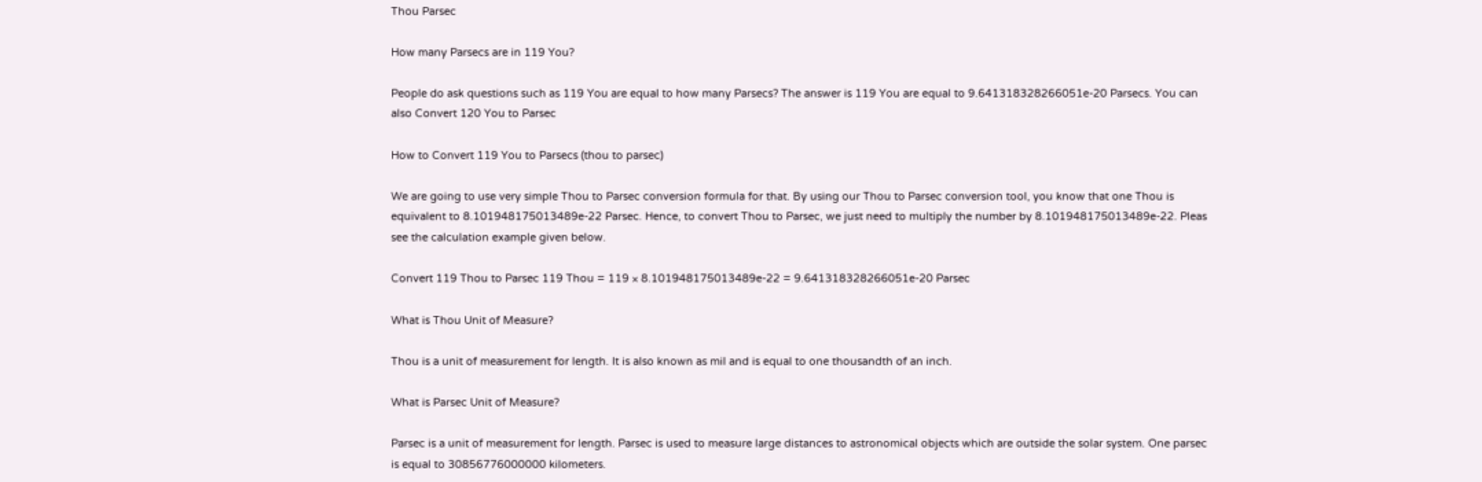Thou Parsec

How many Parsecs are in 119 You?

People do ask questions such as 119 You are equal to how many Parsecs? The answer is 119 You are equal to 9.641318328266051e-20 Parsecs. You can also Convert 120 You to Parsec

How to Convert 119 You to Parsecs (thou to parsec)

We are going to use very simple Thou to Parsec conversion formula for that. By using our Thou to Parsec conversion tool, you know that one Thou is equivalent to 8.101948175013489e-22 Parsec. Hence, to convert Thou to Parsec, we just need to multiply the number by 8.101948175013489e-22. Pleas see the calculation example given below.

Convert 119 Thou to Parsec 119 Thou = 119 × 8.101948175013489e-22 = 9.641318328266051e-20 Parsec

What is Thou Unit of Measure?

Thou is a unit of measurement for length. It is also known as mil and is equal to one thousandth of an inch.

What is Parsec Unit of Measure?

Parsec is a unit of measurement for length. Parsec is used to measure large distances to astronomical objects which are outside the solar system. One parsec is equal to 30856776000000 kilometers.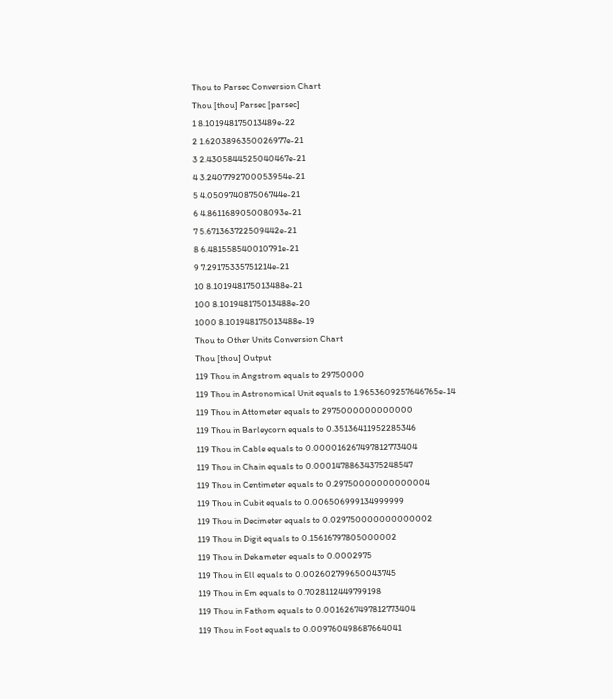Thou to Parsec Conversion Chart
Thou [thou] Parsec [parsec]
1 8.101948175013489e-22
2 1.6203896350026977e-21
3 2.4305844525040467e-21
4 3.2407792700053954e-21
5 4.050974087506744e-21
6 4.861168905008093e-21
7 5.671363722509442e-21
8 6.481558540010791e-21
9 7.29175335751214e-21
10 8.101948175013488e-21
100 8.101948175013488e-20
1000 8.101948175013488e-19
Thou to Other Units Conversion Chart
Thou [thou] Output
119 Thou in Angstrom equals to 29750000
119 Thou in Astronomical Unit equals to 1.9653609257646765e-14
119 Thou in Attometer equals to 2975000000000000
119 Thou in Barleycorn equals to 0.35136411952285346
119 Thou in Cable equals to 0.000016267497812773404
119 Thou in Chain equals to 0.00014788634375248547
119 Thou in Centimeter equals to 0.29750000000000004
119 Thou in Cubit equals to 0.006506999134999999
119 Thou in Decimeter equals to 0.029750000000000002
119 Thou in Digit equals to 0.15616797805000002
119 Thou in Dekameter equals to 0.0002975
119 Thou in Ell equals to 0.002602799650043745
119 Thou in Em equals to 0.7028112449799198
119 Thou in Fathom equals to 0.0016267497812773404
119 Thou in Foot equals to 0.009760498687664041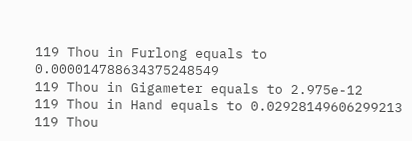119 Thou in Furlong equals to 0.000014788634375248549
119 Thou in Gigameter equals to 2.975e-12
119 Thou in Hand equals to 0.02928149606299213
119 Thou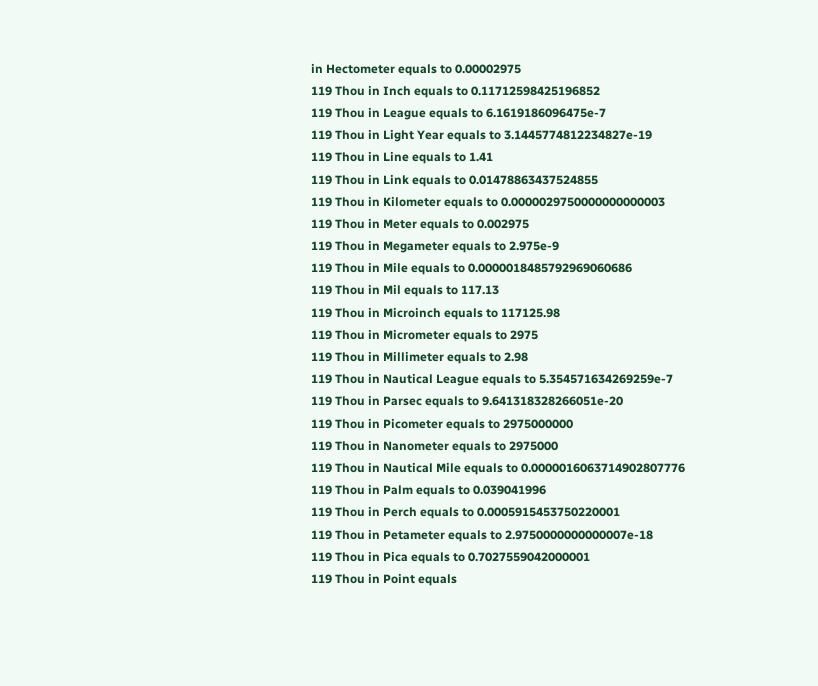in Hectometer equals to 0.00002975
119 Thou in Inch equals to 0.11712598425196852
119 Thou in League equals to 6.1619186096475e-7
119 Thou in Light Year equals to 3.1445774812234827e-19
119 Thou in Line equals to 1.41
119 Thou in Link equals to 0.01478863437524855
119 Thou in Kilometer equals to 0.0000029750000000000003
119 Thou in Meter equals to 0.002975
119 Thou in Megameter equals to 2.975e-9
119 Thou in Mile equals to 0.0000018485792969060686
119 Thou in Mil equals to 117.13
119 Thou in Microinch equals to 117125.98
119 Thou in Micrometer equals to 2975
119 Thou in Millimeter equals to 2.98
119 Thou in Nautical League equals to 5.354571634269259e-7
119 Thou in Parsec equals to 9.641318328266051e-20
119 Thou in Picometer equals to 2975000000
119 Thou in Nanometer equals to 2975000
119 Thou in Nautical Mile equals to 0.0000016063714902807776
119 Thou in Palm equals to 0.039041996
119 Thou in Perch equals to 0.0005915453750220001
119 Thou in Petameter equals to 2.9750000000000007e-18
119 Thou in Pica equals to 0.7027559042000001
119 Thou in Point equals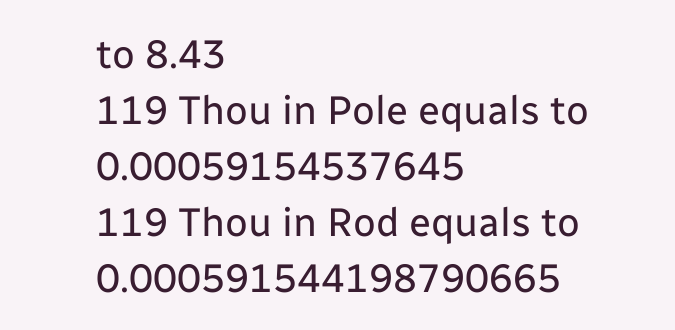to 8.43
119 Thou in Pole equals to 0.00059154537645
119 Thou in Rod equals to 0.000591544198790665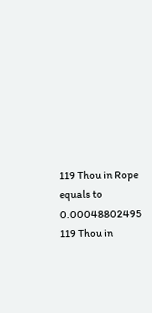119 Thou in Rope equals to 0.00048802495
119 Thou in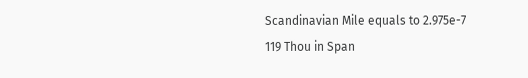Scandinavian Mile equals to 2.975e-7
119 Thou in Span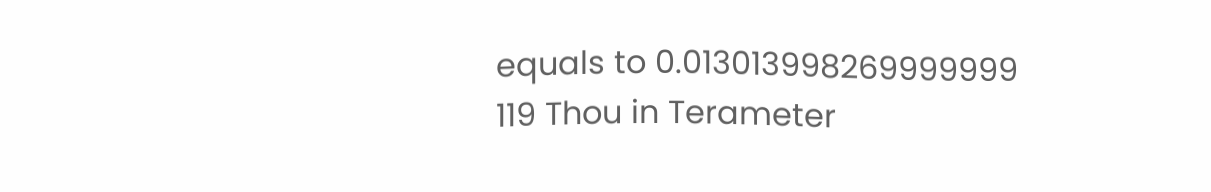equals to 0.013013998269999999
119 Thou in Terameter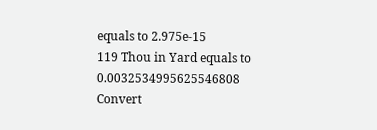equals to 2.975e-15
119 Thou in Yard equals to 0.0032534995625546808
Convert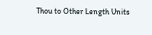Thou to Other Length Units